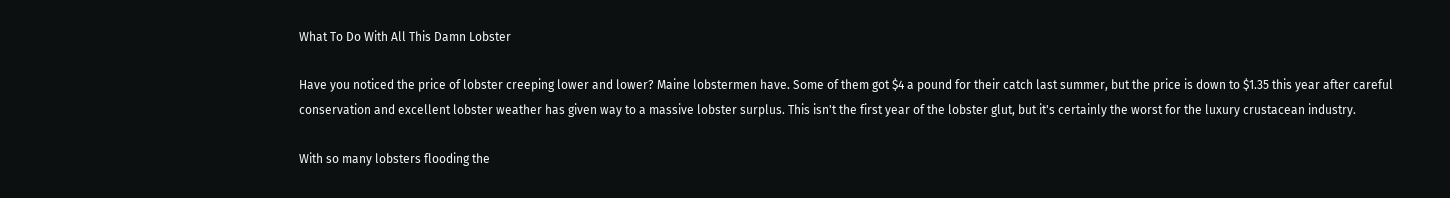What To Do With All This Damn Lobster

Have you noticed the price of lobster creeping lower and lower? Maine lobstermen have. Some of them got $4 a pound for their catch last summer, but the price is down to $1.35 this year after careful conservation and excellent lobster weather has given way to a massive lobster surplus. This isn't the first year of the lobster glut, but it's certainly the worst for the luxury crustacean industry.

With so many lobsters flooding the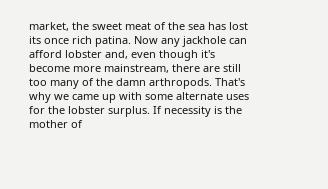market, the sweet meat of the sea has lost its once rich patina. Now any jackhole can afford lobster and, even though it's become more mainstream, there are still too many of the damn arthropods. That's why we came up with some alternate uses for the lobster surplus. If necessity is the mother of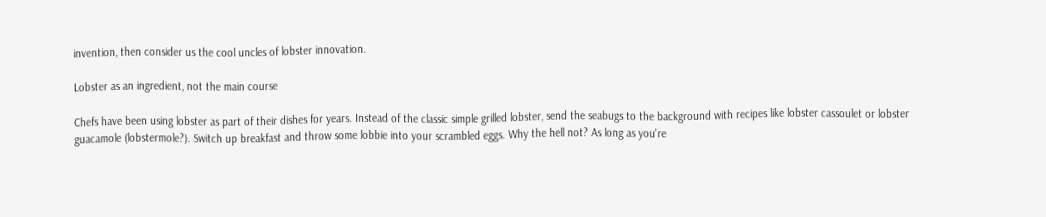invention, then consider us the cool uncles of lobster innovation.

Lobster as an ingredient, not the main course

Chefs have been using lobster as part of their dishes for years. Instead of the classic simple grilled lobster, send the seabugs to the background with recipes like lobster cassoulet or lobster guacamole (lobstermole?). Switch up breakfast and throw some lobbie into your scrambled eggs. Why the hell not? As long as you're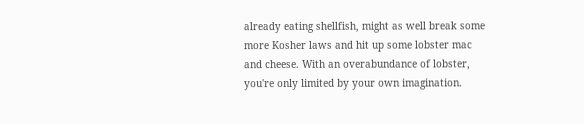already eating shellfish, might as well break some more Kosher laws and hit up some lobster mac and cheese. With an overabundance of lobster, you're only limited by your own imagination.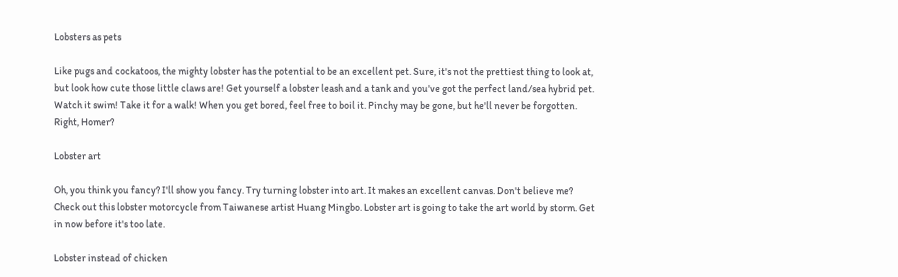Lobsters as pets

Like pugs and cockatoos, the mighty lobster has the potential to be an excellent pet. Sure, it's not the prettiest thing to look at, but look how cute those little claws are! Get yourself a lobster leash and a tank and you've got the perfect land/sea hybrid pet. Watch it swim! Take it for a walk! When you get bored, feel free to boil it. Pinchy may be gone, but he'll never be forgotten. Right, Homer?

Lobster art

Oh, you think you fancy? I'll show you fancy. Try turning lobster into art. It makes an excellent canvas. Don't believe me? Check out this lobster motorcycle from Taiwanese artist Huang Mingbo. Lobster art is going to take the art world by storm. Get in now before it's too late.

Lobster instead of chicken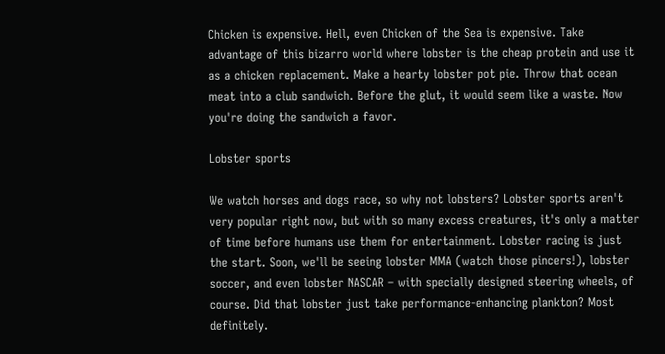Chicken is expensive. Hell, even Chicken of the Sea is expensive. Take advantage of this bizarro world where lobster is the cheap protein and use it as a chicken replacement. Make a hearty lobster pot pie. Throw that ocean meat into a club sandwich. Before the glut, it would seem like a waste. Now you're doing the sandwich a favor.

Lobster sports

We watch horses and dogs race, so why not lobsters? Lobster sports aren't very popular right now, but with so many excess creatures, it's only a matter of time before humans use them for entertainment. Lobster racing is just the start. Soon, we'll be seeing lobster MMA (watch those pincers!), lobster soccer, and even lobster NASCAR – with specially designed steering wheels, of course. Did that lobster just take performance-enhancing plankton? Most definitely.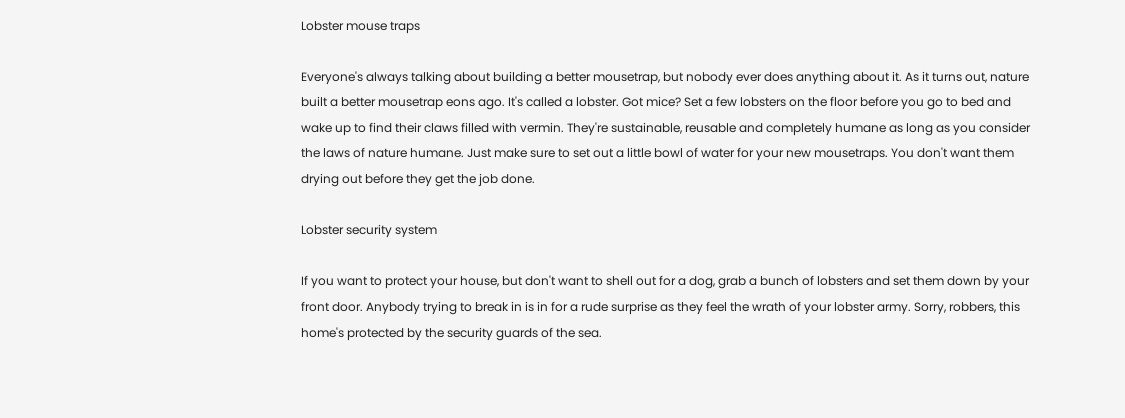Lobster mouse traps

Everyone's always talking about building a better mousetrap, but nobody ever does anything about it. As it turns out, nature built a better mousetrap eons ago. It's called a lobster. Got mice? Set a few lobsters on the floor before you go to bed and wake up to find their claws filled with vermin. They're sustainable, reusable and completely humane as long as you consider the laws of nature humane. Just make sure to set out a little bowl of water for your new mousetraps. You don't want them drying out before they get the job done.

Lobster security system

If you want to protect your house, but don't want to shell out for a dog, grab a bunch of lobsters and set them down by your front door. Anybody trying to break in is in for a rude surprise as they feel the wrath of your lobster army. Sorry, robbers, this home's protected by the security guards of the sea.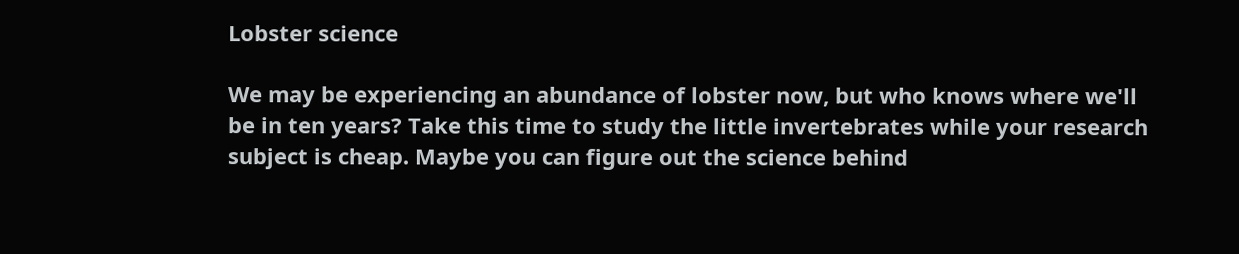Lobster science

We may be experiencing an abundance of lobster now, but who knows where we'll be in ten years? Take this time to study the little invertebrates while your research subject is cheap. Maybe you can figure out the science behind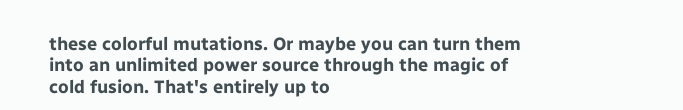these colorful mutations. Or maybe you can turn them into an unlimited power source through the magic of cold fusion. That's entirely up to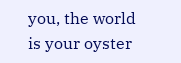you, the world is your oyster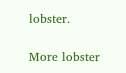lobster.

More lobster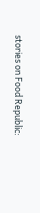stories on Food Republic: